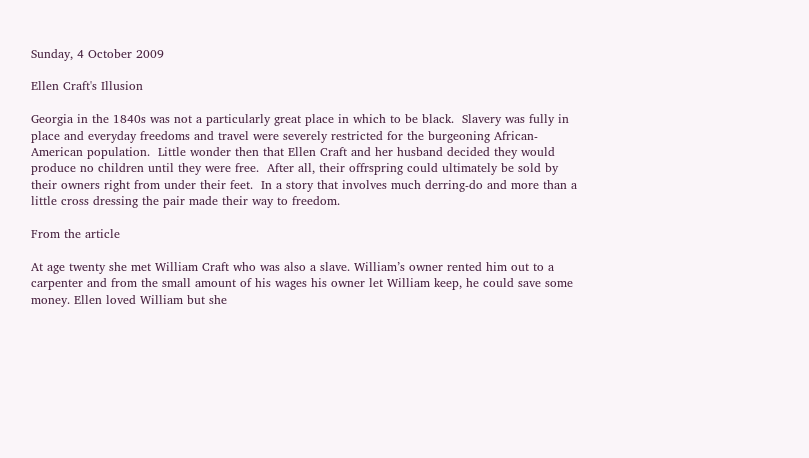Sunday, 4 October 2009

Ellen Craft's Illusion

Georgia in the 1840s was not a particularly great place in which to be black.  Slavery was fully in place and everyday freedoms and travel were severely restricted for the burgeoning African-American population.  Little wonder then that Ellen Craft and her husband decided they would produce no children until they were free.  After all, their offrspring could ultimately be sold by their owners right from under their feet.  In a story that involves much derring-do and more than a little cross dressing the pair made their way to freedom.

From the article

At age twenty she met William Craft who was also a slave. William’s owner rented him out to a carpenter and from the small amount of his wages his owner let William keep, he could save some money. Ellen loved William but she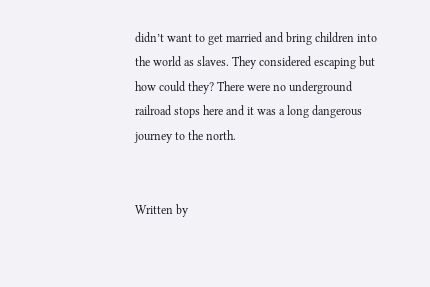didn’t want to get married and bring children into the world as slaves. They considered escaping but how could they? There were no underground railroad stops here and it was a long dangerous journey to the north.


Written by